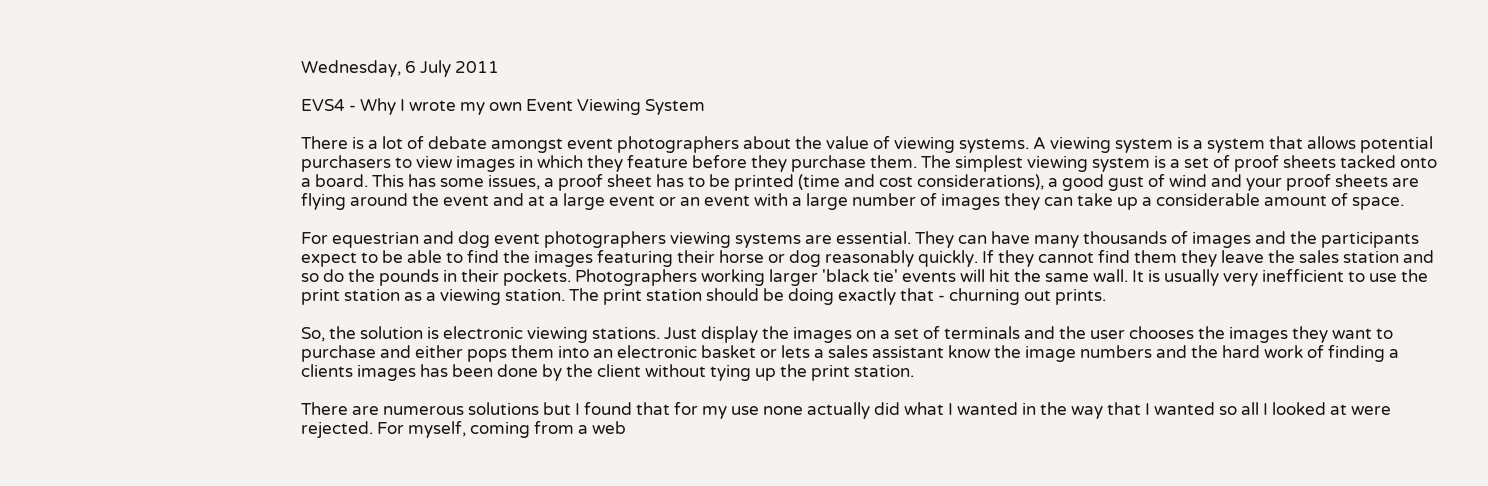Wednesday, 6 July 2011

EVS4 - Why I wrote my own Event Viewing System

There is a lot of debate amongst event photographers about the value of viewing systems. A viewing system is a system that allows potential purchasers to view images in which they feature before they purchase them. The simplest viewing system is a set of proof sheets tacked onto a board. This has some issues, a proof sheet has to be printed (time and cost considerations), a good gust of wind and your proof sheets are flying around the event and at a large event or an event with a large number of images they can take up a considerable amount of space.

For equestrian and dog event photographers viewing systems are essential. They can have many thousands of images and the participants expect to be able to find the images featuring their horse or dog reasonably quickly. If they cannot find them they leave the sales station and so do the pounds in their pockets. Photographers working larger 'black tie' events will hit the same wall. It is usually very inefficient to use the print station as a viewing station. The print station should be doing exactly that - churning out prints.

So, the solution is electronic viewing stations. Just display the images on a set of terminals and the user chooses the images they want to purchase and either pops them into an electronic basket or lets a sales assistant know the image numbers and the hard work of finding a clients images has been done by the client without tying up the print station.

There are numerous solutions but I found that for my use none actually did what I wanted in the way that I wanted so all I looked at were rejected. For myself, coming from a web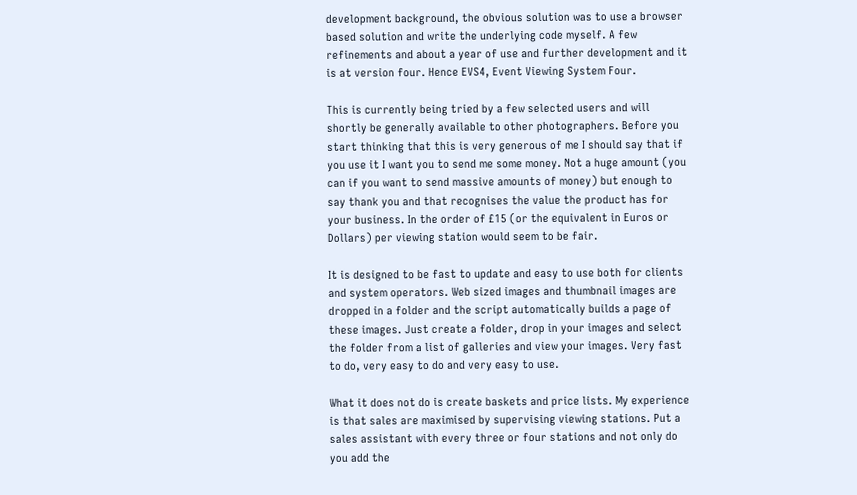development background, the obvious solution was to use a browser based solution and write the underlying code myself. A few refinements and about a year of use and further development and it is at version four. Hence EVS4, Event Viewing System Four.

This is currently being tried by a few selected users and will shortly be generally available to other photographers. Before you start thinking that this is very generous of me I should say that if you use it I want you to send me some money. Not a huge amount (you can if you want to send massive amounts of money) but enough to say thank you and that recognises the value the product has for your business. In the order of £15 (or the equivalent in Euros or Dollars) per viewing station would seem to be fair.

It is designed to be fast to update and easy to use both for clients and system operators. Web sized images and thumbnail images are dropped in a folder and the script automatically builds a page of these images. Just create a folder, drop in your images and select the folder from a list of galleries and view your images. Very fast to do, very easy to do and very easy to use.

What it does not do is create baskets and price lists. My experience is that sales are maximised by supervising viewing stations. Put a sales assistant with every three or four stations and not only do you add the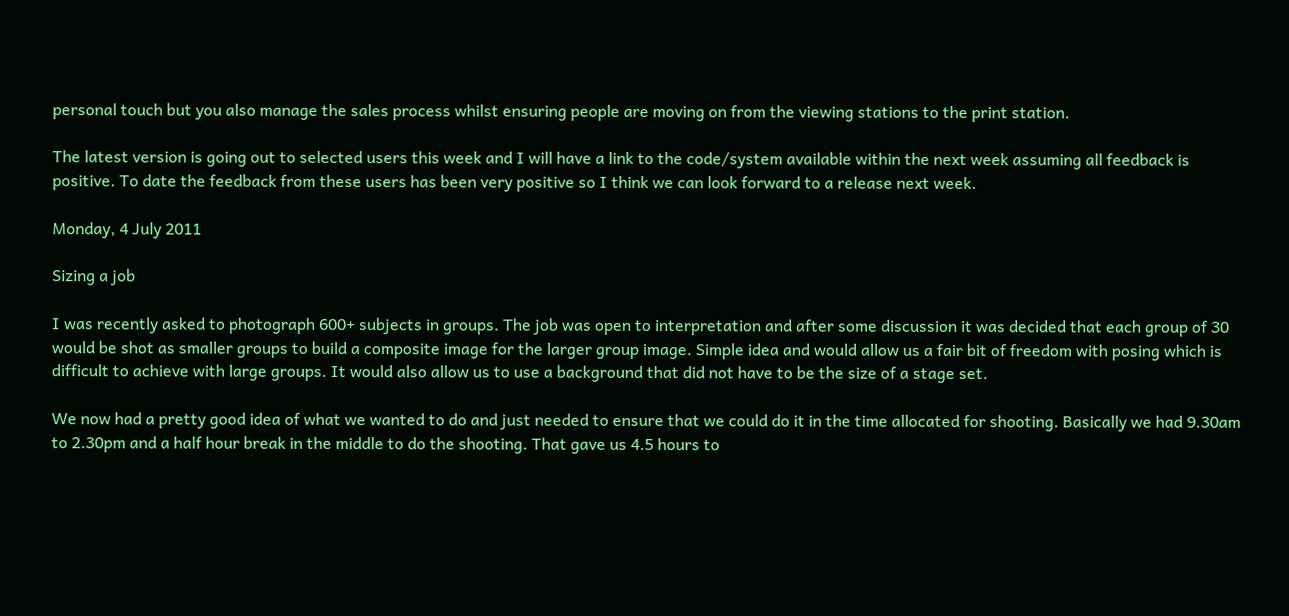personal touch but you also manage the sales process whilst ensuring people are moving on from the viewing stations to the print station.

The latest version is going out to selected users this week and I will have a link to the code/system available within the next week assuming all feedback is positive. To date the feedback from these users has been very positive so I think we can look forward to a release next week.

Monday, 4 July 2011

Sizing a job

I was recently asked to photograph 600+ subjects in groups. The job was open to interpretation and after some discussion it was decided that each group of 30 would be shot as smaller groups to build a composite image for the larger group image. Simple idea and would allow us a fair bit of freedom with posing which is difficult to achieve with large groups. It would also allow us to use a background that did not have to be the size of a stage set.

We now had a pretty good idea of what we wanted to do and just needed to ensure that we could do it in the time allocated for shooting. Basically we had 9.30am to 2.30pm and a half hour break in the middle to do the shooting. That gave us 4.5 hours to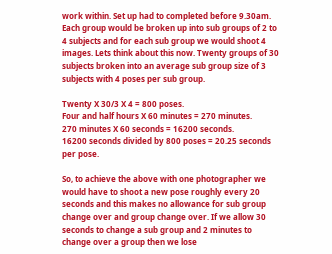work within. Set up had to completed before 9.30am. Each group would be broken up into sub groups of 2 to 4 subjects and for each sub group we would shoot 4 images. Lets think about this now. Twenty groups of 30 subjects broken into an average sub group size of 3 subjects with 4 poses per sub group.

Twenty X 30/3 X 4 = 800 poses.
Four and half hours X 60 minutes = 270 minutes.
270 minutes X 60 seconds = 16200 seconds.
16200 seconds divided by 800 poses = 20.25 seconds per pose.

So, to achieve the above with one photographer we would have to shoot a new pose roughly every 20 seconds and this makes no allowance for sub group change over and group change over. If we allow 30 seconds to change a sub group and 2 minutes to change over a group then we lose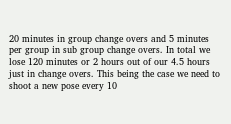20 minutes in group change overs and 5 minutes per group in sub group change overs. In total we lose 120 minutes or 2 hours out of our 4.5 hours just in change overs. This being the case we need to shoot a new pose every 10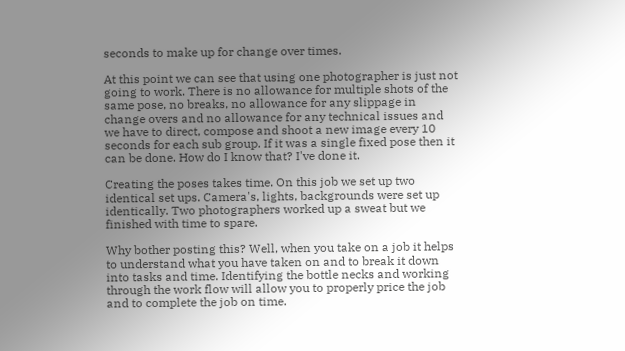seconds to make up for change over times.

At this point we can see that using one photographer is just not going to work. There is no allowance for multiple shots of the same pose, no breaks, no allowance for any slippage in change overs and no allowance for any technical issues and we have to direct, compose and shoot a new image every 10 seconds for each sub group. If it was a single fixed pose then it can be done. How do I know that? I've done it.

Creating the poses takes time. On this job we set up two identical set ups. Camera's, lights, backgrounds were set up identically. Two photographers worked up a sweat but we finished with time to spare.

Why bother posting this? Well, when you take on a job it helps to understand what you have taken on and to break it down into tasks and time. Identifying the bottle necks and working through the work flow will allow you to properly price the job and to complete the job on time.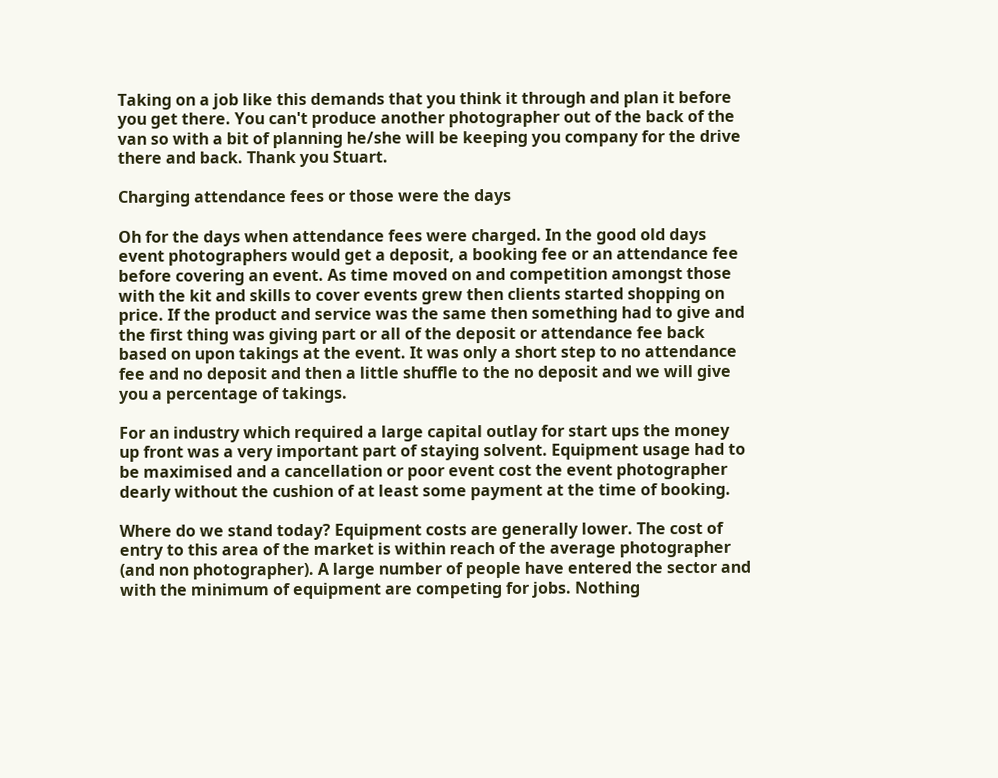Taking on a job like this demands that you think it through and plan it before you get there. You can't produce another photographer out of the back of the van so with a bit of planning he/she will be keeping you company for the drive there and back. Thank you Stuart.

Charging attendance fees or those were the days

Oh for the days when attendance fees were charged. In the good old days event photographers would get a deposit, a booking fee or an attendance fee before covering an event. As time moved on and competition amongst those with the kit and skills to cover events grew then clients started shopping on price. If the product and service was the same then something had to give and the first thing was giving part or all of the deposit or attendance fee back based on upon takings at the event. It was only a short step to no attendance fee and no deposit and then a little shuffle to the no deposit and we will give you a percentage of takings.

For an industry which required a large capital outlay for start ups the money up front was a very important part of staying solvent. Equipment usage had to be maximised and a cancellation or poor event cost the event photographer dearly without the cushion of at least some payment at the time of booking.

Where do we stand today? Equipment costs are generally lower. The cost of entry to this area of the market is within reach of the average photographer (and non photographer). A large number of people have entered the sector and with the minimum of equipment are competing for jobs. Nothing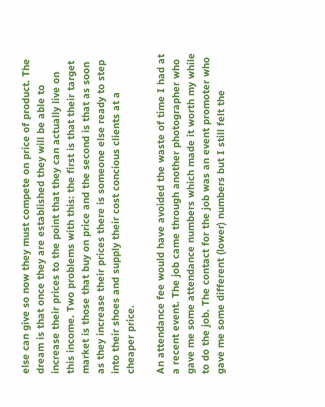else can give so now they must compete on price of product. The dream is that once they are established they will be able to increase their prices to the point that they can actually live on this income. Two problems with this: the first is that their target market is those that buy on price and the second is that as soon as they increase their prices there is someone else ready to step into their shoes and supply their cost concious clients at a cheaper price.

An attendance fee would have avoided the waste of time I had at a recent event. The job came through another photographer who gave me some attendance numbers which made it worth my while to do the job. The contact for the job was an event promoter who gave me some different (lower) numbers but I still felt the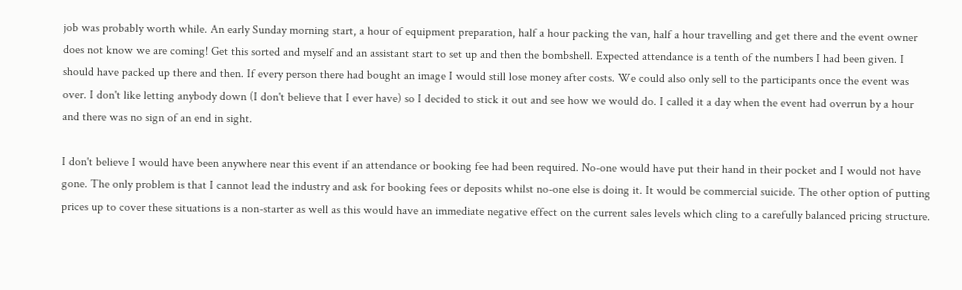job was probably worth while. An early Sunday morning start, a hour of equipment preparation, half a hour packing the van, half a hour travelling and get there and the event owner does not know we are coming! Get this sorted and myself and an assistant start to set up and then the bombshell. Expected attendance is a tenth of the numbers I had been given. I should have packed up there and then. If every person there had bought an image I would still lose money after costs. We could also only sell to the participants once the event was over. I don't like letting anybody down (I don't believe that I ever have) so I decided to stick it out and see how we would do. I called it a day when the event had overrun by a hour and there was no sign of an end in sight.

I don't believe I would have been anywhere near this event if an attendance or booking fee had been required. No-one would have put their hand in their pocket and I would not have gone. The only problem is that I cannot lead the industry and ask for booking fees or deposits whilst no-one else is doing it. It would be commercial suicide. The other option of putting prices up to cover these situations is a non-starter as well as this would have an immediate negative effect on the current sales levels which cling to a carefully balanced pricing structure.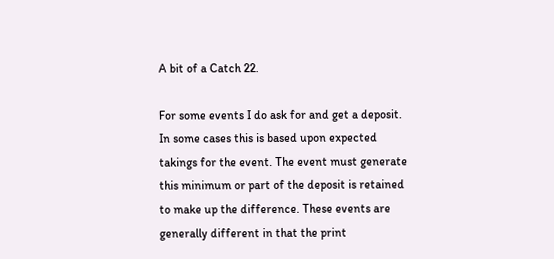A bit of a Catch 22.

For some events I do ask for and get a deposit. In some cases this is based upon expected takings for the event. The event must generate this minimum or part of the deposit is retained to make up the difference. These events are generally different in that the print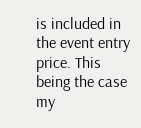is included in the event entry price. This being the case my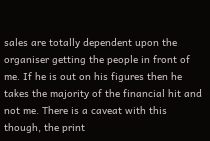sales are totally dependent upon the organiser getting the people in front of me. If he is out on his figures then he takes the majority of the financial hit and not me. There is a caveat with this though, the print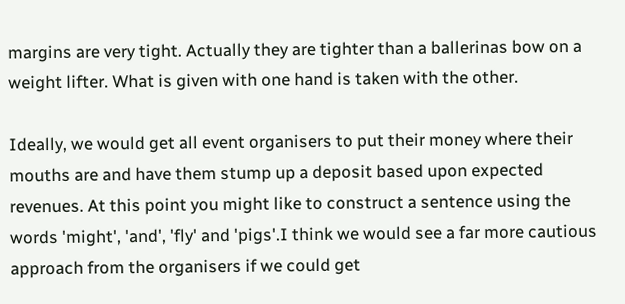margins are very tight. Actually they are tighter than a ballerinas bow on a weight lifter. What is given with one hand is taken with the other.

Ideally, we would get all event organisers to put their money where their mouths are and have them stump up a deposit based upon expected revenues. At this point you might like to construct a sentence using the words 'might', 'and', 'fly' and 'pigs'.I think we would see a far more cautious approach from the organisers if we could get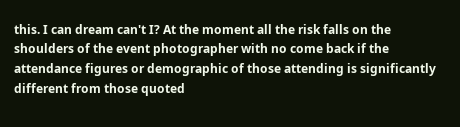this. I can dream can't I? At the moment all the risk falls on the shoulders of the event photographer with no come back if the attendance figures or demographic of those attending is significantly different from those quoted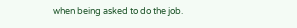when being asked to do the job.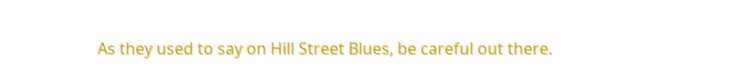As they used to say on Hill Street Blues, be careful out there.